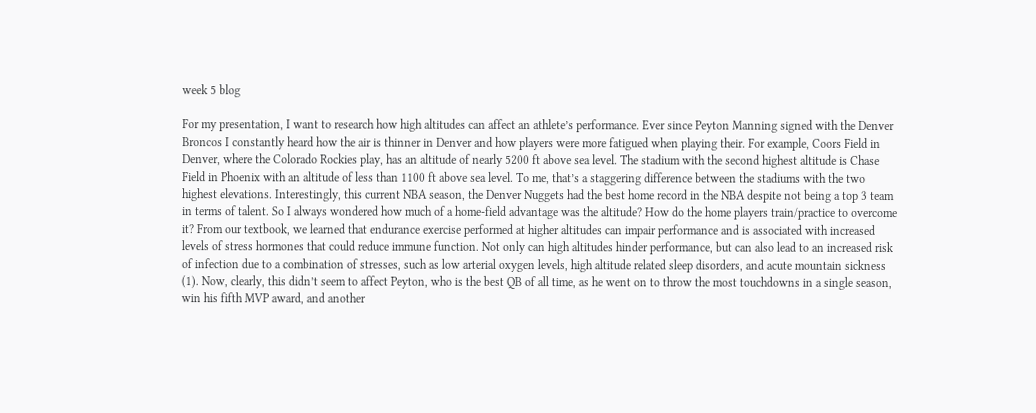week 5 blog

For my presentation, I want to research how high altitudes can affect an athlete’s performance. Ever since Peyton Manning signed with the Denver Broncos I constantly heard how the air is thinner in Denver and how players were more fatigued when playing their. For example, Coors Field in Denver, where the Colorado Rockies play, has an altitude of nearly 5200 ft above sea level. The stadium with the second highest altitude is Chase Field in Phoenix with an altitude of less than 1100 ft above sea level. To me, that’s a staggering difference between the stadiums with the two highest elevations. Interestingly, this current NBA season, the Denver Nuggets had the best home record in the NBA despite not being a top 3 team in terms of talent. So I always wondered how much of a home-field advantage was the altitude? How do the home players train/practice to overcome it? From our textbook, we learned that endurance exercise performed at higher altitudes can impair performance and is associated with increased levels of stress hormones that could reduce immune function. Not only can high altitudes hinder performance, but can also lead to an increased risk of infection due to a combination of stresses, such as low arterial oxygen levels, high altitude related sleep disorders, and acute mountain sickness (1). Now, clearly, this didn’t seem to affect Peyton, who is the best QB of all time, as he went on to throw the most touchdowns in a single season, win his fifth MVP award, and another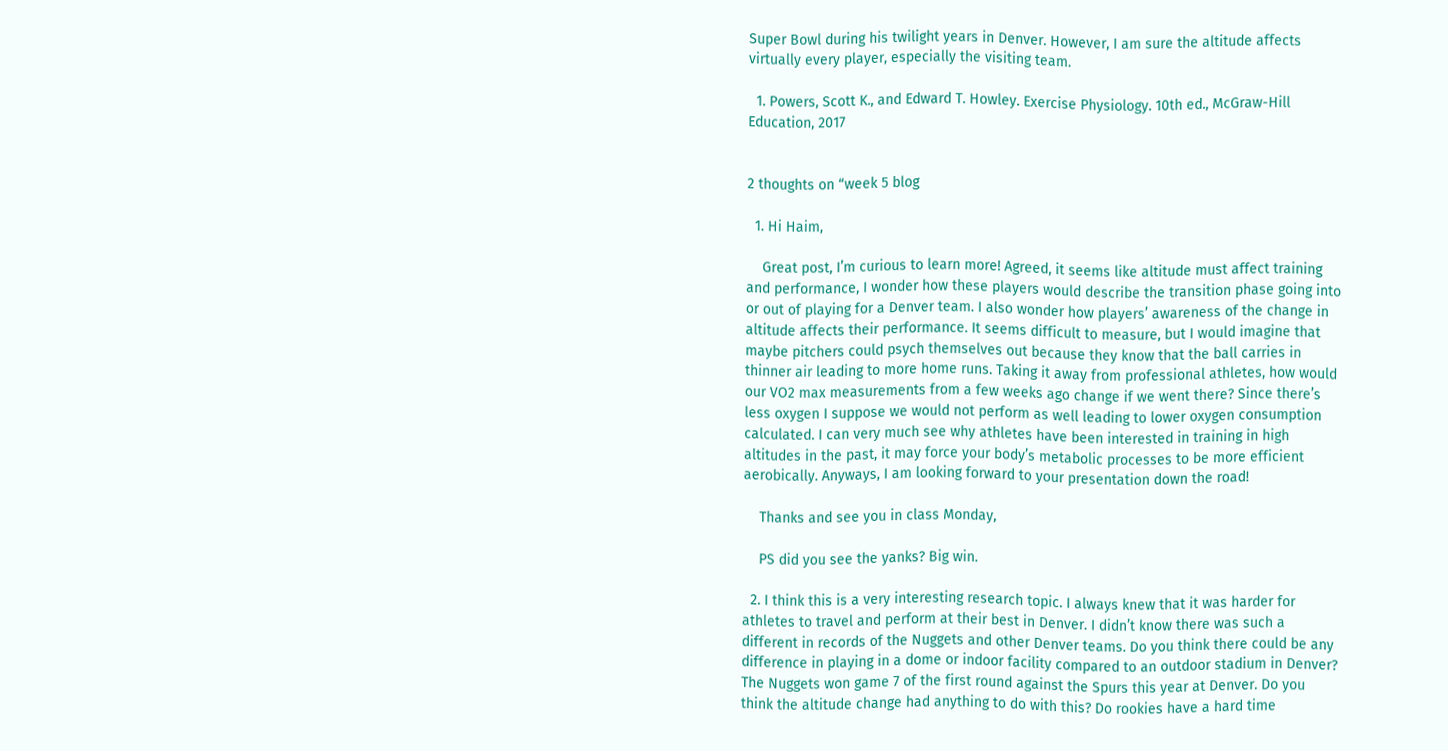Super Bowl during his twilight years in Denver. However, I am sure the altitude affects virtually every player, especially the visiting team.

  1. Powers, Scott K., and Edward T. Howley. Exercise Physiology. 10th ed., McGraw-Hill Education, 2017


2 thoughts on “week 5 blog

  1. Hi Haim,

    Great post, I’m curious to learn more! Agreed, it seems like altitude must affect training and performance, I wonder how these players would describe the transition phase going into or out of playing for a Denver team. I also wonder how players’ awareness of the change in altitude affects their performance. It seems difficult to measure, but I would imagine that maybe pitchers could psych themselves out because they know that the ball carries in thinner air leading to more home runs. Taking it away from professional athletes, how would our VO2 max measurements from a few weeks ago change if we went there? Since there’s less oxygen I suppose we would not perform as well leading to lower oxygen consumption calculated. I can very much see why athletes have been interested in training in high altitudes in the past, it may force your body’s metabolic processes to be more efficient aerobically. Anyways, I am looking forward to your presentation down the road!

    Thanks and see you in class Monday,

    PS did you see the yanks? Big win.

  2. I think this is a very interesting research topic. I always knew that it was harder for athletes to travel and perform at their best in Denver. I didn’t know there was such a different in records of the Nuggets and other Denver teams. Do you think there could be any difference in playing in a dome or indoor facility compared to an outdoor stadium in Denver? The Nuggets won game 7 of the first round against the Spurs this year at Denver. Do you think the altitude change had anything to do with this? Do rookies have a hard time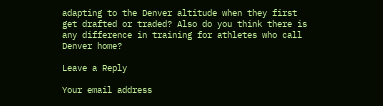adapting to the Denver altitude when they first get drafted or traded? Also do you think there is any difference in training for athletes who call Denver home?

Leave a Reply

Your email address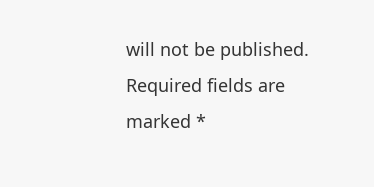will not be published. Required fields are marked *